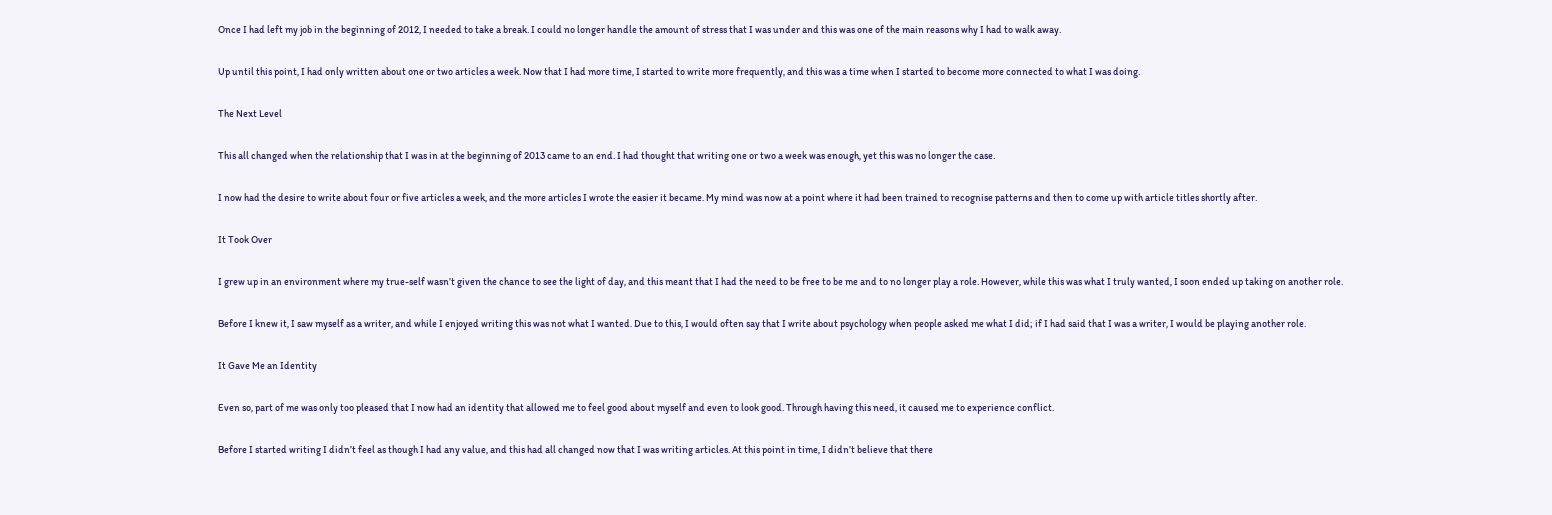Once I had left my job in the beginning of 2012, I needed to take a break. I could no longer handle the amount of stress that I was under and this was one of the main reasons why I had to walk away.

Up until this point, I had only written about one or two articles a week. Now that I had more time, I started to write more frequently, and this was a time when I started to become more connected to what I was doing.

The Next Level

This all changed when the relationship that I was in at the beginning of 2013 came to an end. I had thought that writing one or two a week was enough, yet this was no longer the case.

I now had the desire to write about four or five articles a week, and the more articles I wrote the easier it became. My mind was now at a point where it had been trained to recognise patterns and then to come up with article titles shortly after.

It Took Over

I grew up in an environment where my true-self wasn’t given the chance to see the light of day, and this meant that I had the need to be free to be me and to no longer play a role. However, while this was what I truly wanted, I soon ended up taking on another role.

Before I knew it, I saw myself as a writer, and while I enjoyed writing this was not what I wanted. Due to this, I would often say that I write about psychology when people asked me what I did; if I had said that I was a writer, I would be playing another role.

It Gave Me an Identity

Even so, part of me was only too pleased that I now had an identity that allowed me to feel good about myself and even to look good. Through having this need, it caused me to experience conflict.

Before I started writing I didn’t feel as though I had any value, and this had all changed now that I was writing articles. At this point in time, I didn’t believe that there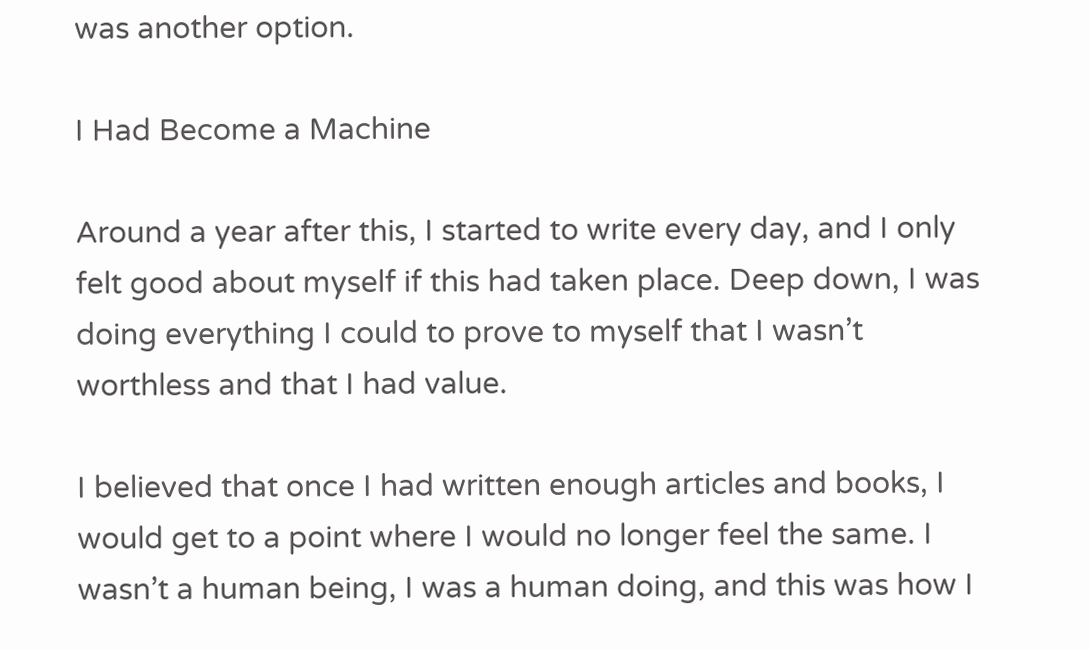was another option.

I Had Become a Machine

Around a year after this, I started to write every day, and I only felt good about myself if this had taken place. Deep down, I was doing everything I could to prove to myself that I wasn’t worthless and that I had value.

I believed that once I had written enough articles and books, I would get to a point where I would no longer feel the same. I wasn’t a human being, I was a human doing, and this was how I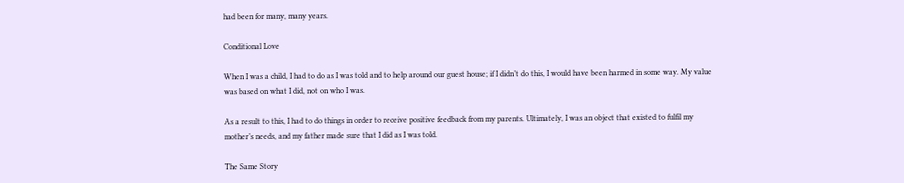had been for many, many years.

Conditional Love

When I was a child, I had to do as I was told and to help around our guest house; if I didn’t do this, I would have been harmed in some way. My value was based on what I did, not on who I was.

As a result to this, I had to do things in order to receive positive feedback from my parents. Ultimately, I was an object that existed to fulfil my mother’s needs, and my father made sure that I did as I was told.

The Same Story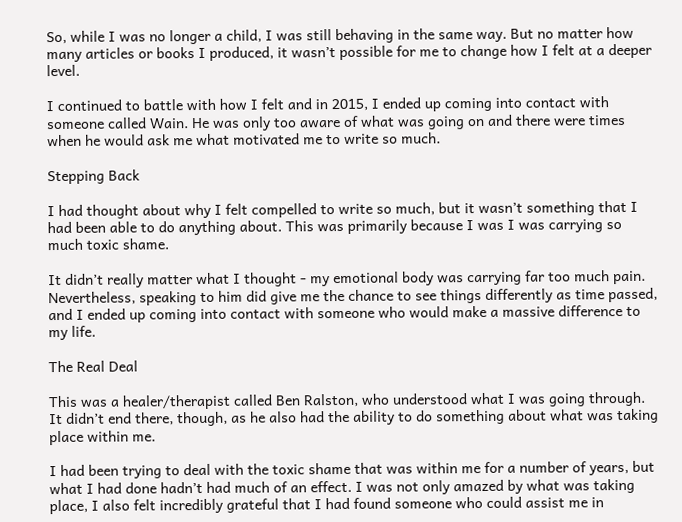So, while I was no longer a child, I was still behaving in the same way. But no matter how many articles or books I produced, it wasn’t possible for me to change how I felt at a deeper level.

I continued to battle with how I felt and in 2015, I ended up coming into contact with someone called Wain. He was only too aware of what was going on and there were times when he would ask me what motivated me to write so much.

Stepping Back

I had thought about why I felt compelled to write so much, but it wasn’t something that I had been able to do anything about. This was primarily because I was I was carrying so much toxic shame.

It didn’t really matter what I thought - my emotional body was carrying far too much pain. Nevertheless, speaking to him did give me the chance to see things differently as time passed, and I ended up coming into contact with someone who would make a massive difference to my life.

The Real Deal

This was a healer/therapist called Ben Ralston, who understood what I was going through. It didn’t end there, though, as he also had the ability to do something about what was taking place within me.

I had been trying to deal with the toxic shame that was within me for a number of years, but what I had done hadn’t had much of an effect. I was not only amazed by what was taking place, I also felt incredibly grateful that I had found someone who could assist me in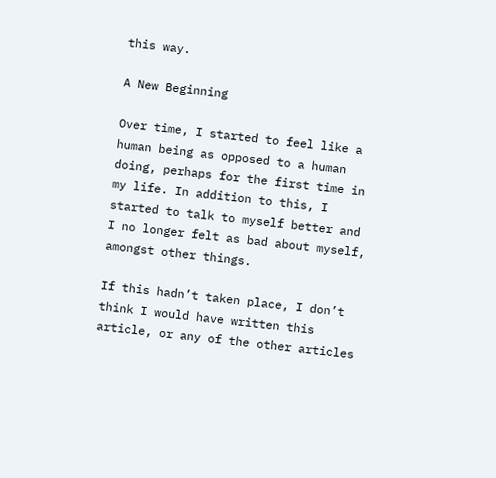this way.

A New Beginning

Over time, I started to feel like a human being as opposed to a human doing, perhaps for the first time in my life. In addition to this, I started to talk to myself better and I no longer felt as bad about myself, amongst other things.

If this hadn’t taken place, I don’t think I would have written this article, or any of the other articles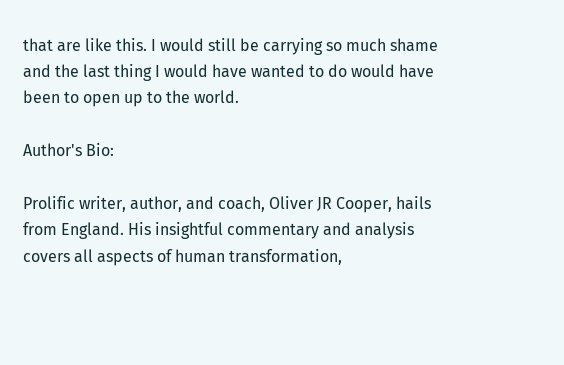that are like this. I would still be carrying so much shame and the last thing I would have wanted to do would have been to open up to the world.

Author's Bio:

Prolific writer, author, and coach, Oliver JR Cooper, hails from England. His insightful commentary and analysis covers all aspects of human transformation,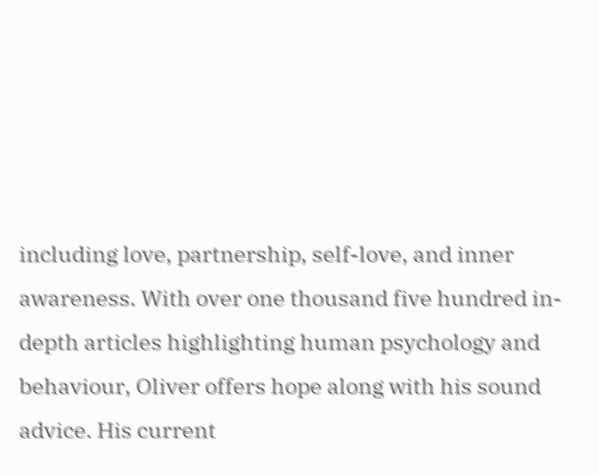including love, partnership, self-love, and inner awareness. With over one thousand five hundred in-depth articles highlighting human psychology and behaviour, Oliver offers hope along with his sound advice. His current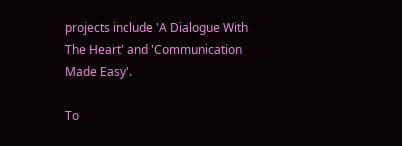projects include 'A Dialogue With The Heart' and 'Communication Made Easy'.

To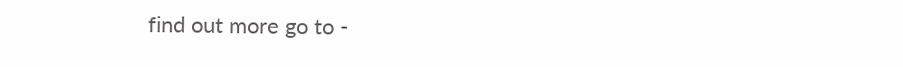find out more go to -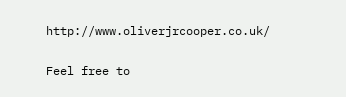http://www.oliverjrcooper.co.uk/

Feel free to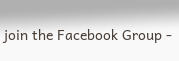join the Facebook Group -